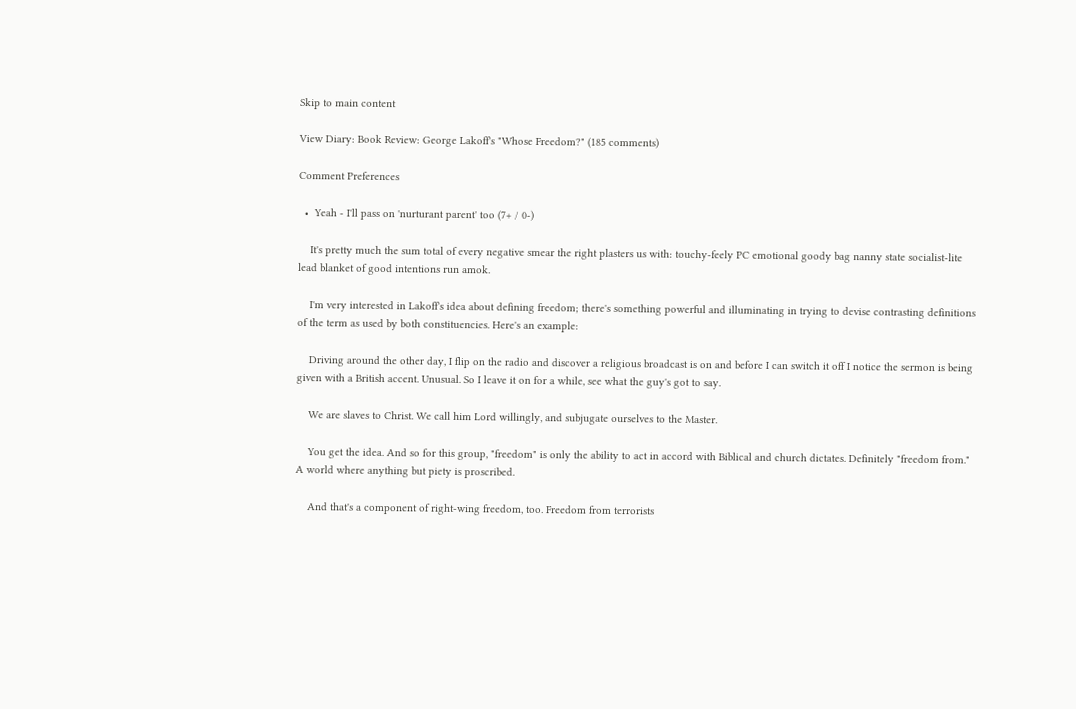Skip to main content

View Diary: Book Review: George Lakoff's "Whose Freedom?" (185 comments)

Comment Preferences

  •  Yeah - I'll pass on 'nurturant parent' too (7+ / 0-)

    It's pretty much the sum total of every negative smear the right plasters us with: touchy-feely PC emotional goody bag nanny state socialist-lite lead blanket of good intentions run amok.

    I'm very interested in Lakoff's idea about defining freedom; there's something powerful and illuminating in trying to devise contrasting definitions of the term as used by both constituencies. Here's an example:

    Driving around the other day, I flip on the radio and discover a religious broadcast is on and before I can switch it off I notice the sermon is being given with a British accent. Unusual. So I leave it on for a while, see what the guy's got to say.

    We are slaves to Christ. We call him Lord willingly, and subjugate ourselves to the Master.

    You get the idea. And so for this group, "freedom" is only the ability to act in accord with Biblical and church dictates. Definitely "freedom from." A world where anything but piety is proscribed.

    And that's a component of right-wing freedom, too. Freedom from terrorists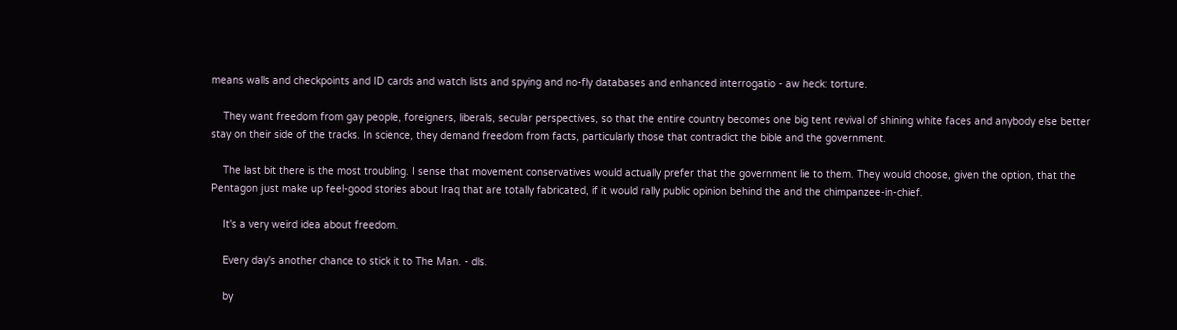means walls and checkpoints and ID cards and watch lists and spying and no-fly databases and enhanced interrogatio - aw heck: torture.

    They want freedom from gay people, foreigners, liberals, secular perspectives, so that the entire country becomes one big tent revival of shining white faces and anybody else better stay on their side of the tracks. In science, they demand freedom from facts, particularly those that contradict the bible and the government.

    The last bit there is the most troubling. I sense that movement conservatives would actually prefer that the government lie to them. They would choose, given the option, that the Pentagon just make up feel-good stories about Iraq that are totally fabricated, if it would rally public opinion behind the and the chimpanzee-in-chief.

    It's a very weird idea about freedom.

    Every day's another chance to stick it to The Man. - dls.

    by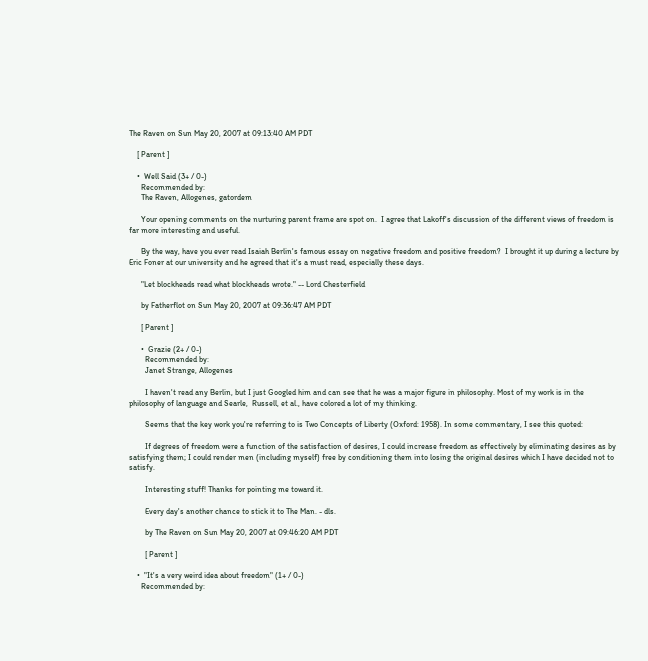The Raven on Sun May 20, 2007 at 09:13:40 AM PDT

    [ Parent ]

    •  Well Said (3+ / 0-)
      Recommended by:
      The Raven, Allogenes, gatordem

      Your opening comments on the nurturing parent frame are spot on.  I agree that Lakoff's discussion of the different views of freedom is far more interesting and useful.

      By the way, have you ever read Isaiah Berlin's famous essay on negative freedom and positive freedom?  I brought it up during a lecture by Eric Foner at our university and he agreed that it's a must read, especially these days.

      "Let blockheads read what blockheads wrote." -- Lord Chesterfield

      by Fatherflot on Sun May 20, 2007 at 09:36:47 AM PDT

      [ Parent ]

      •  Grazie (2+ / 0-)
        Recommended by:
        Janet Strange, Allogenes

        I haven't read any Berlin, but I just Googled him and can see that he was a major figure in philosophy. Most of my work is in the philosophy of language and Searle,  Russell, et al., have colored a lot of my thinking.

        Seems that the key work you're referring to is Two Concepts of Liberty (Oxford: 1958). In some commentary, I see this quoted:

        If degrees of freedom were a function of the satisfaction of desires, I could increase freedom as effectively by eliminating desires as by satisfying them; I could render men (including myself) free by conditioning them into losing the original desires which I have decided not to satisfy.

        Interesting stuff! Thanks for pointing me toward it.

        Every day's another chance to stick it to The Man. - dls.

        by The Raven on Sun May 20, 2007 at 09:46:20 AM PDT

        [ Parent ]

    •  "It's a very weird idea about freedom" (1+ / 0-)
      Recommended by: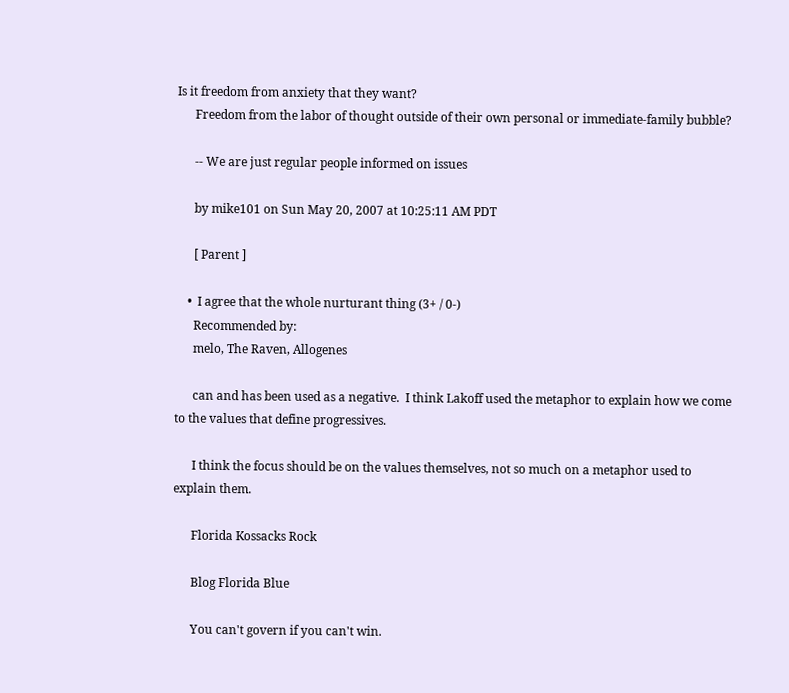Is it freedom from anxiety that they want?
      Freedom from the labor of thought outside of their own personal or immediate-family bubble?

      -- We are just regular people informed on issues

      by mike101 on Sun May 20, 2007 at 10:25:11 AM PDT

      [ Parent ]

    •  I agree that the whole nurturant thing (3+ / 0-)
      Recommended by:
      melo, The Raven, Allogenes

      can and has been used as a negative.  I think Lakoff used the metaphor to explain how we come to the values that define progressives.

      I think the focus should be on the values themselves, not so much on a metaphor used to explain them.

      Florida Kossacks Rock

      Blog Florida Blue

      You can't govern if you can't win.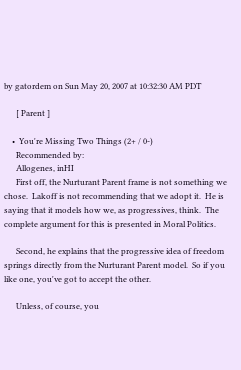by gatordem on Sun May 20, 2007 at 10:32:30 AM PDT

      [ Parent ]

    •  You're Missing Two Things (2+ / 0-)
      Recommended by:
      Allogenes, inHI
      First off, the Nurturant Parent frame is not something we chose.  Lakoff is not recommending that we adopt it.  He is saying that it models how we, as progressives, think.  The complete argument for this is presented in Moral Politics.

      Second, he explains that the progressive idea of freedom springs directly from the Nurturant Parent model.  So if you like one, you've got to accept the other.

      Unless, of course, you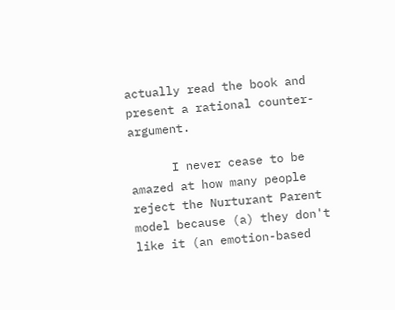actually read the book and present a rational counter-argument.

      I never cease to be amazed at how many people reject the Nurturant Parent model because (a) they don't like it (an emotion-based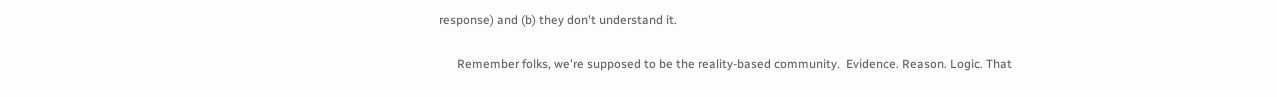response) and (b) they don't understand it.

      Remember folks, we're supposed to be the reality-based community.  Evidence. Reason. Logic. That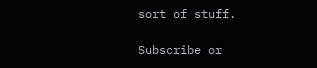sort of stuff.

Subscribe or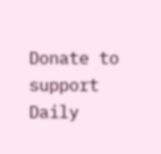Donate to support Daily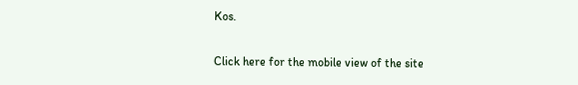Kos.

Click here for the mobile view of the site